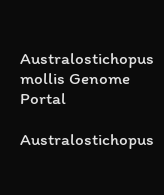Australostichopus mollis Genome Portal

Australostichopus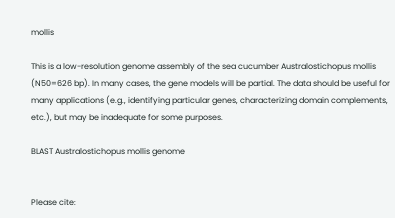mollis

This is a low-resolution genome assembly of the sea cucumber Australostichopus mollis (N50=626 bp). In many cases, the gene models will be partial. The data should be useful for many applications (e.g., identifying particular genes, characterizing domain complements, etc.), but may be inadequate for some purposes.

BLAST Australostichopus mollis genome


Please cite: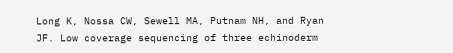Long K, Nossa CW, Sewell MA, Putnam NH, and Ryan JF. Low coverage sequencing of three echinoderm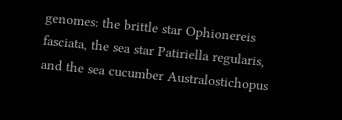genomes: the brittle star Ophionereis fasciata, the sea star Patiriella regularis, and the sea cucumber Australostichopus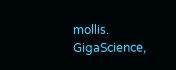mollis. GigaScience,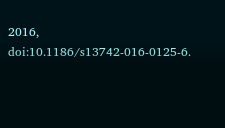2016, doi:10.1186/s13742-016-0125-6.